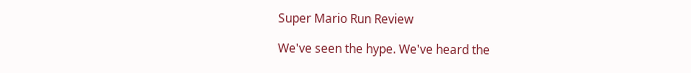Super Mario Run Review

We've seen the hype. We've heard the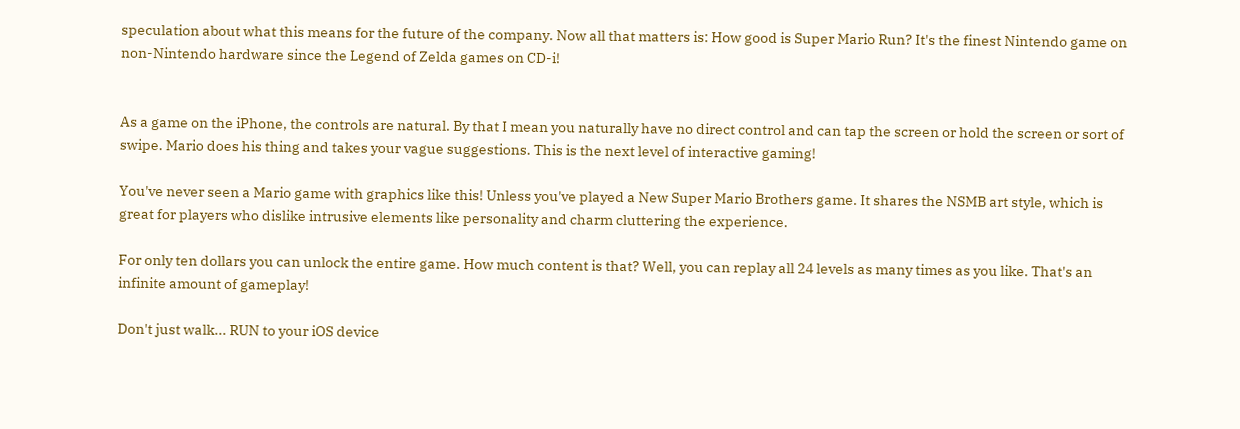speculation about what this means for the future of the company. Now all that matters is: How good is Super Mario Run? It's the finest Nintendo game on non-Nintendo hardware since the Legend of Zelda games on CD-i!


As a game on the iPhone, the controls are natural. By that I mean you naturally have no direct control and can tap the screen or hold the screen or sort of swipe. Mario does his thing and takes your vague suggestions. This is the next level of interactive gaming!

You've never seen a Mario game with graphics like this! Unless you've played a New Super Mario Brothers game. It shares the NSMB art style, which is great for players who dislike intrusive elements like personality and charm cluttering the experience.

For only ten dollars you can unlock the entire game. How much content is that? Well, you can replay all 24 levels as many times as you like. That's an infinite amount of gameplay!

Don't just walk... RUN to your iOS device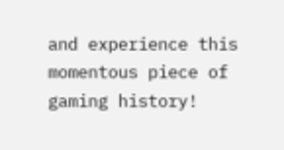and experience this momentous piece of gaming history!